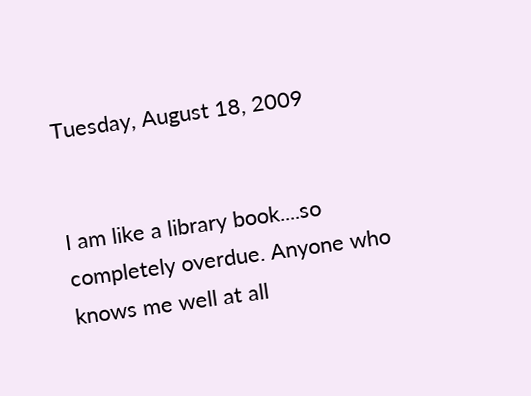Tuesday, August 18, 2009


I am like a library book....so completely overdue. Anyone who knows me well at all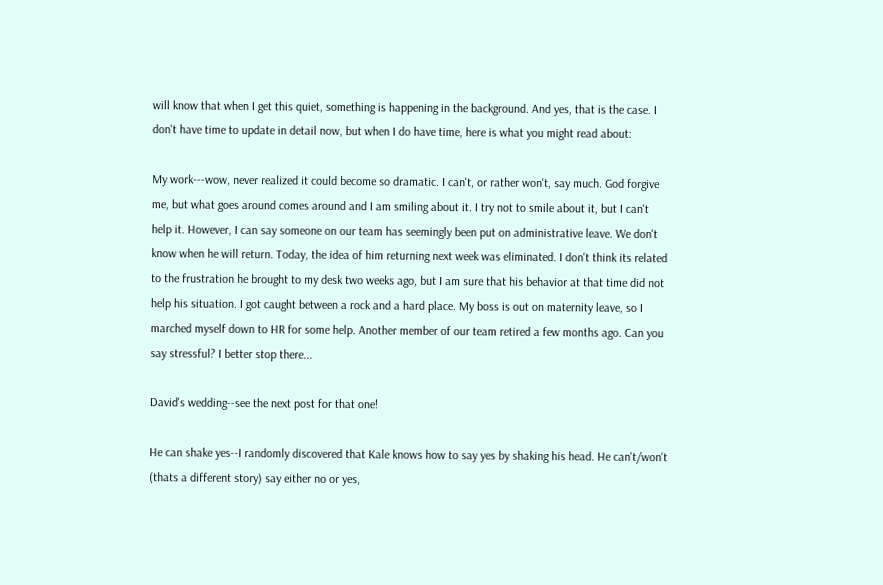will know that when I get this quiet, something is happening in the background. And yes, that is the case. I don't have time to update in detail now, but when I do have time, here is what you might read about:

My work---wow, never realized it could become so dramatic. I can't, or rather won't, say much. God forgive me, but what goes around comes around and I am smiling about it. I try not to smile about it, but I can't help it. However, I can say someone on our team has seemingly been put on administrative leave. We don't know when he will return. Today, the idea of him returning next week was eliminated. I don't think its related to the frustration he brought to my desk two weeks ago, but I am sure that his behavior at that time did not help his situation. I got caught between a rock and a hard place. My boss is out on maternity leave, so I marched myself down to HR for some help. Another member of our team retired a few months ago. Can you say stressful? I better stop there...

David's wedding--see the next post for that one!

He can shake yes--I randomly discovered that Kale knows how to say yes by shaking his head. He can't/won't (thats a different story) say either no or yes,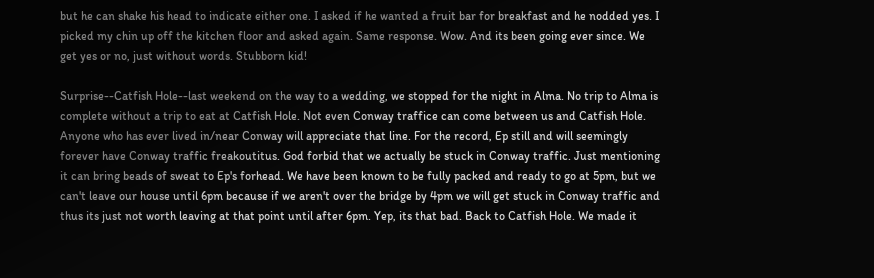but he can shake his head to indicate either one. I asked if he wanted a fruit bar for breakfast and he nodded yes. I picked my chin up off the kitchen floor and asked again. Same response. Wow. And its been going ever since. We get yes or no, just without words. Stubborn kid!

Surprise--Catfish Hole--last weekend on the way to a wedding, we stopped for the night in Alma. No trip to Alma is complete without a trip to eat at Catfish Hole. Not even Conway traffice can come between us and Catfish Hole. Anyone who has ever lived in/near Conway will appreciate that line. For the record, Ep still and will seemingly forever have Conway traffic freakoutitus. God forbid that we actually be stuck in Conway traffic. Just mentioning it can bring beads of sweat to Ep's forhead. We have been known to be fully packed and ready to go at 5pm, but we can't leave our house until 6pm because if we aren't over the bridge by 4pm we will get stuck in Conway traffic and thus its just not worth leaving at that point until after 6pm. Yep, its that bad. Back to Catfish Hole. We made it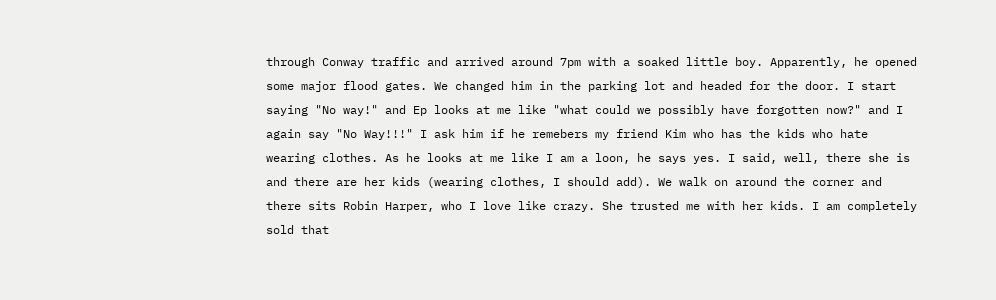through Conway traffic and arrived around 7pm with a soaked little boy. Apparently, he opened some major flood gates. We changed him in the parking lot and headed for the door. I start saying "No way!" and Ep looks at me like "what could we possibly have forgotten now?" and I again say "No Way!!!" I ask him if he remebers my friend Kim who has the kids who hate wearing clothes. As he looks at me like I am a loon, he says yes. I said, well, there she is and there are her kids (wearing clothes, I should add). We walk on around the corner and there sits Robin Harper, who I love like crazy. She trusted me with her kids. I am completely sold that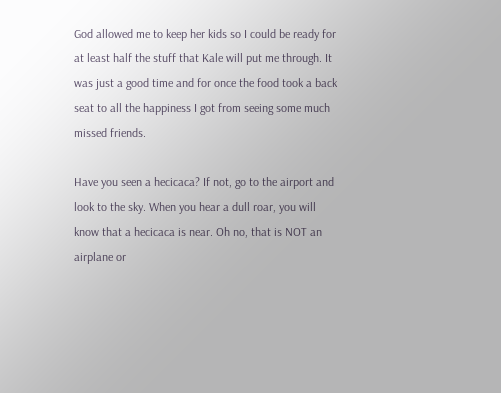God allowed me to keep her kids so I could be ready for at least half the stuff that Kale will put me through. It was just a good time and for once the food took a back seat to all the happiness I got from seeing some much missed friends.

Have you seen a hecicaca? If not, go to the airport and look to the sky. When you hear a dull roar, you will know that a hecicaca is near. Oh no, that is NOT an airplane or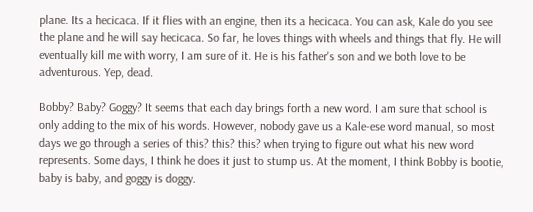plane. Its a hecicaca. If it flies with an engine, then its a hecicaca. You can ask, Kale do you see the plane and he will say hecicaca. So far, he loves things with wheels and things that fly. He will eventually kill me with worry, I am sure of it. He is his father's son and we both love to be adventurous. Yep, dead.

Bobby? Baby? Goggy? It seems that each day brings forth a new word. I am sure that school is only adding to the mix of his words. However, nobody gave us a Kale-ese word manual, so most days we go through a series of this? this? this? when trying to figure out what his new word represents. Some days, I think he does it just to stump us. At the moment, I think Bobby is bootie, baby is baby, and goggy is doggy.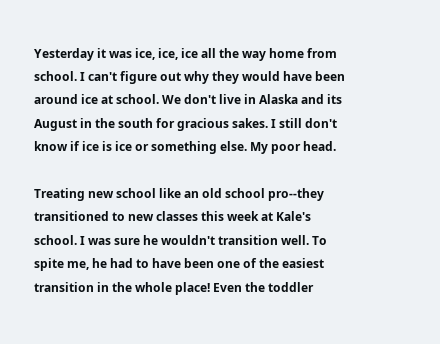Yesterday it was ice, ice, ice all the way home from school. I can't figure out why they would have been around ice at school. We don't live in Alaska and its August in the south for gracious sakes. I still don't know if ice is ice or something else. My poor head.

Treating new school like an old school pro--they transitioned to new classes this week at Kale's school. I was sure he wouldn't transition well. To spite me, he had to have been one of the easiest transition in the whole place! Even the toddler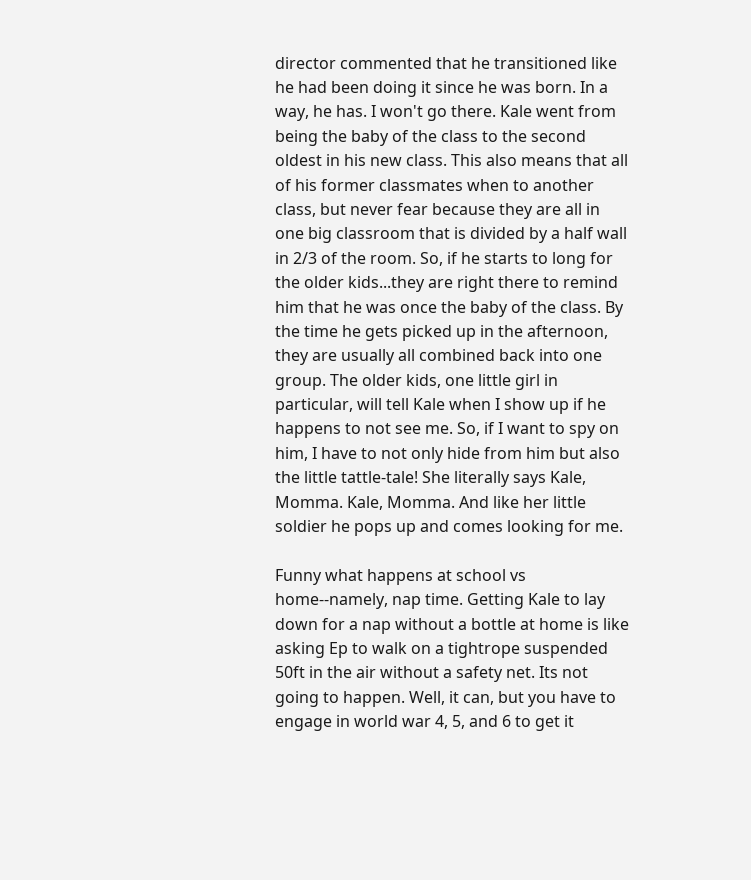director commented that he transitioned like he had been doing it since he was born. In a way, he has. I won't go there. Kale went from being the baby of the class to the second oldest in his new class. This also means that all of his former classmates when to another class, but never fear because they are all in one big classroom that is divided by a half wall in 2/3 of the room. So, if he starts to long for the older kids...they are right there to remind him that he was once the baby of the class. By the time he gets picked up in the afternoon, they are usually all combined back into one group. The older kids, one little girl in particular, will tell Kale when I show up if he happens to not see me. So, if I want to spy on him, I have to not only hide from him but also the little tattle-tale! She literally says Kale, Momma. Kale, Momma. And like her little soldier he pops up and comes looking for me.

Funny what happens at school vs home--namely, nap time. Getting Kale to lay down for a nap without a bottle at home is like asking Ep to walk on a tightrope suspended 50ft in the air without a safety net. Its not going to happen. Well, it can, but you have to engage in world war 4, 5, and 6 to get it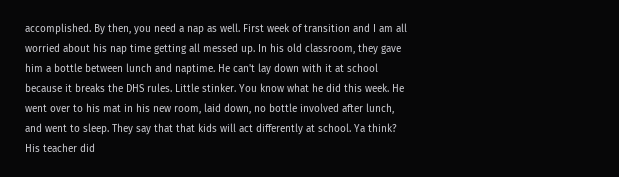accomplished. By then, you need a nap as well. First week of transition and I am all worried about his nap time getting all messed up. In his old classroom, they gave him a bottle between lunch and naptime. He can't lay down with it at school because it breaks the DHS rules. Little stinker. You know what he did this week. He went over to his mat in his new room, laid down, no bottle involved after lunch, and went to sleep. They say that that kids will act differently at school. Ya think? His teacher did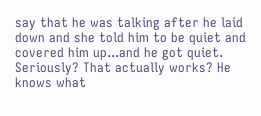say that he was talking after he laid down and she told him to be quiet and covered him up...and he got quiet. Seriously? That actually works? He knows what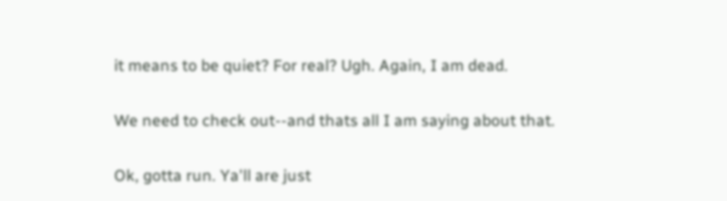it means to be quiet? For real? Ugh. Again, I am dead.

We need to check out--and thats all I am saying about that.

Ok, gotta run. Ya'll are just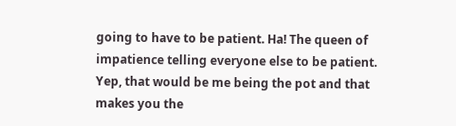going to have to be patient. Ha! The queen of impatience telling everyone else to be patient. Yep, that would be me being the pot and that makes you the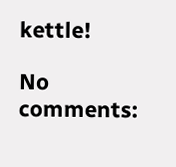kettle!

No comments: